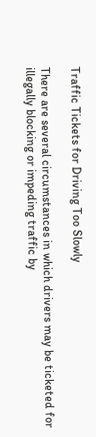Traffic Tickets for Driving Too Slowly

There are several circumstances in which drivers may be ticketed for illegally blocking or impeding traffic by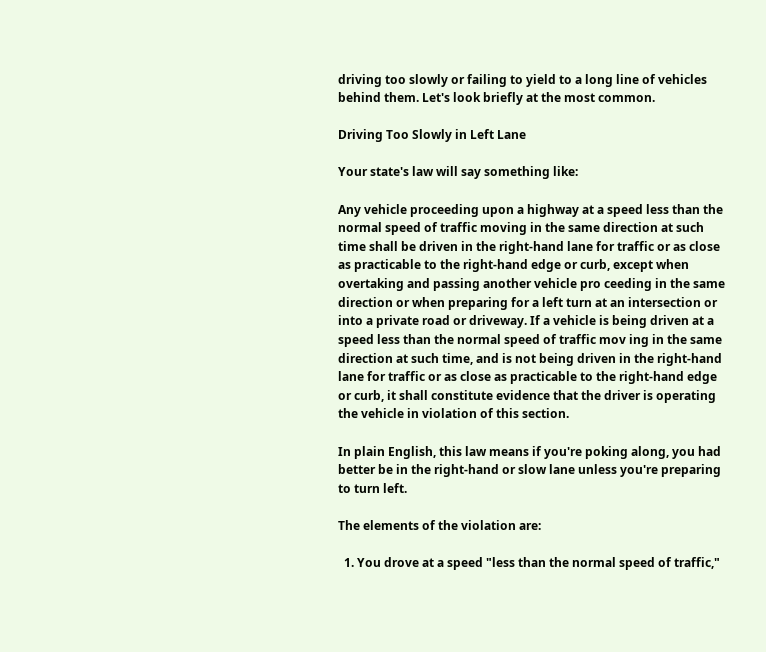driving too slowly or failing to yield to a long line of vehicles behind them. Let's look briefly at the most common.

Driving Too Slowly in Left Lane

Your state's law will say something like:

Any vehicle proceeding upon a highway at a speed less than the normal speed of traffic moving in the same direction at such time shall be driven in the right-hand lane for traffic or as close as practicable to the right-hand edge or curb, except when overtaking and passing another vehicle pro ceeding in the same direction or when preparing for a left turn at an intersection or into a private road or driveway. If a vehicle is being driven at a speed less than the normal speed of traffic mov ing in the same direction at such time, and is not being driven in the right-hand lane for traffic or as close as practicable to the right-hand edge or curb, it shall constitute evidence that the driver is operating the vehicle in violation of this section.

In plain English, this law means if you're poking along, you had better be in the right-hand or slow lane unless you're preparing to turn left.

The elements of the violation are:

  1. You drove at a speed "less than the normal speed of traffic,"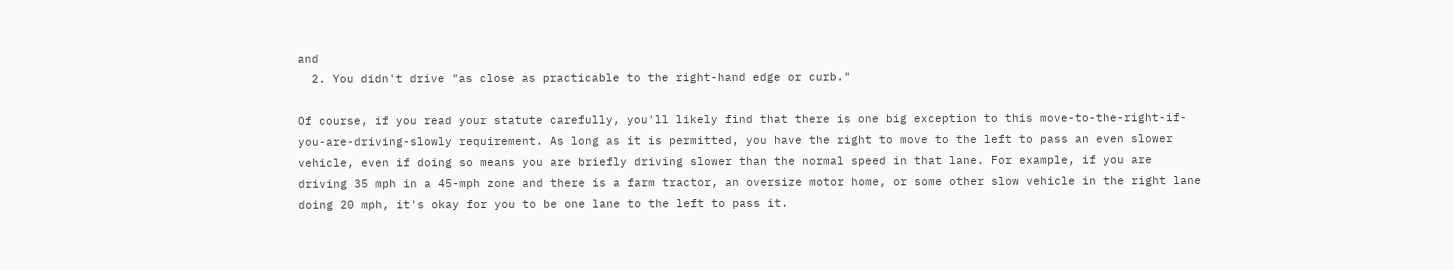and
  2. You didn't drive "as close as practicable to the right-hand edge or curb."

Of course, if you read your statute carefully, you'll likely find that there is one big exception to this move-to-the-right-if-you-are-driving-slowly requirement. As long as it is permitted, you have the right to move to the left to pass an even slower vehicle, even if doing so means you are briefly driving slower than the normal speed in that lane. For example, if you are driving 35 mph in a 45-mph zone and there is a farm tractor, an oversize motor home, or some other slow vehicle in the right lane doing 20 mph, it's okay for you to be one lane to the left to pass it.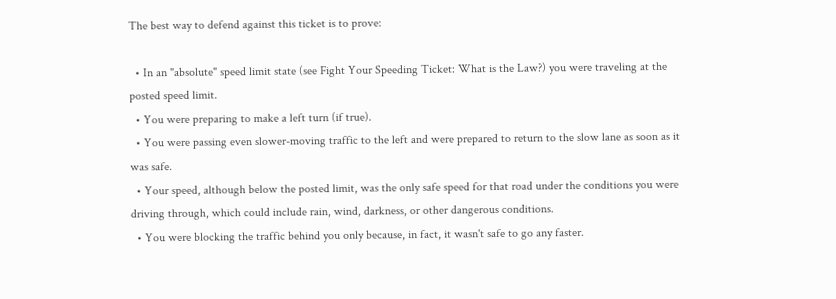The best way to defend against this ticket is to prove:

  • In an "absolute" speed limit state (see Fight Your Speeding Ticket: What is the Law?) you were traveling at the posted speed limit.
  • You were preparing to make a left turn (if true).
  • You were passing even slower-moving traffic to the left and were prepared to return to the slow lane as soon as it was safe.
  • Your speed, although below the posted limit, was the only safe speed for that road under the conditions you were driving through, which could include rain, wind, darkness, or other dangerous conditions.
  • You were blocking the traffic behind you only because, in fact, it wasn't safe to go any faster.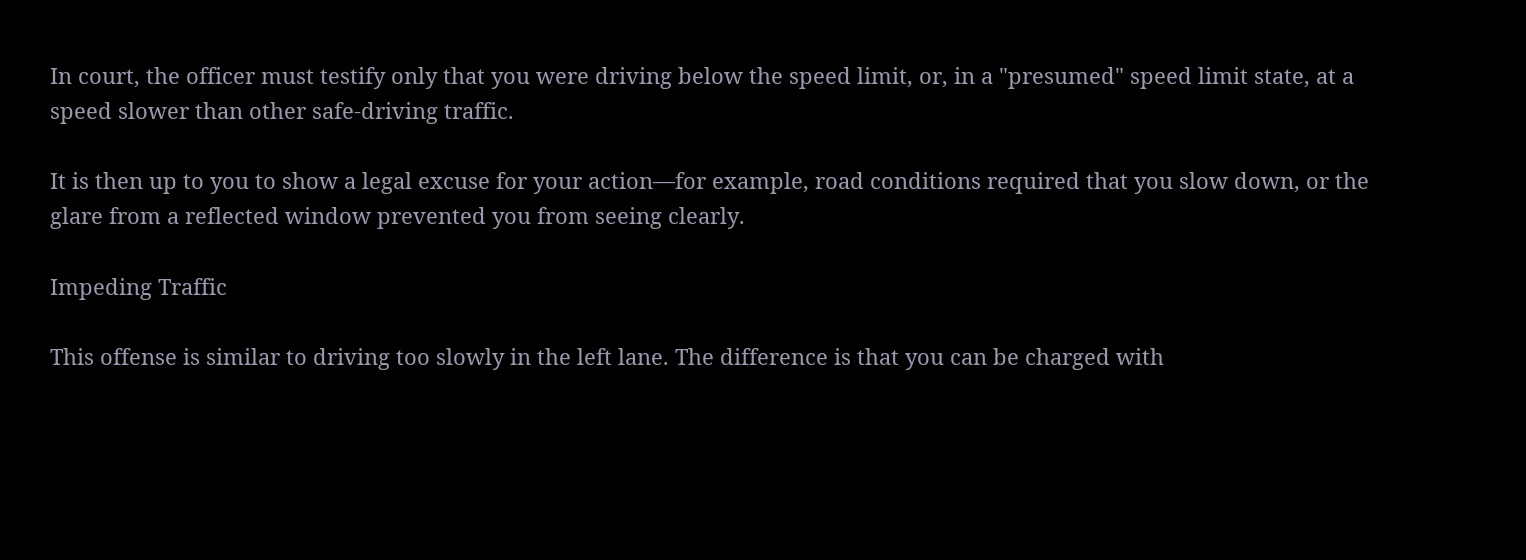In court, the officer must testify only that you were driving below the speed limit, or, in a "presumed" speed limit state, at a speed slower than other safe-driving traffic.

It is then up to you to show a legal excuse for your action—for example, road conditions required that you slow down, or the glare from a reflected window prevented you from seeing clearly.

Impeding Traffic

This offense is similar to driving too slowly in the left lane. The difference is that you can be charged with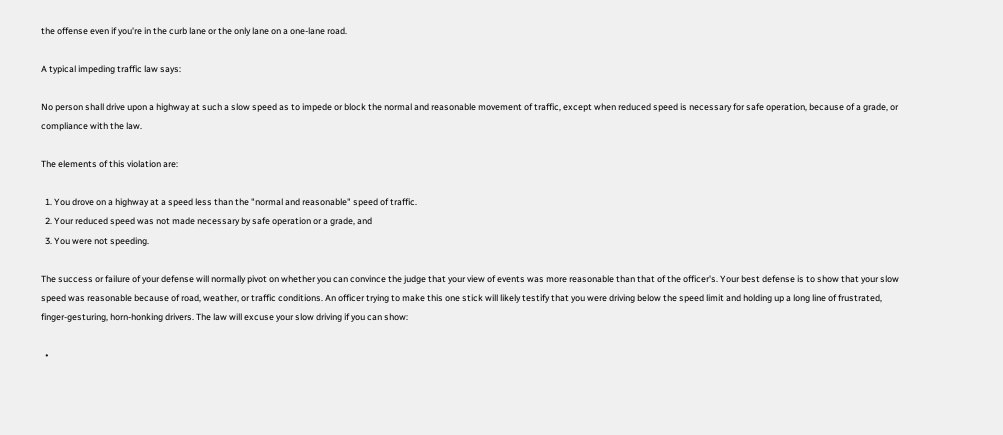the offense even if you're in the curb lane or the only lane on a one-lane road.

A typical impeding traffic law says:

No person shall drive upon a highway at such a slow speed as to impede or block the normal and reasonable movement of traffic, except when reduced speed is necessary for safe operation, because of a grade, or compliance with the law.

The elements of this violation are:

  1. You drove on a highway at a speed less than the "normal and reasonable" speed of traffic.
  2. Your reduced speed was not made necessary by safe operation or a grade, and
  3. You were not speeding.

The success or failure of your defense will normally pivot on whether you can convince the judge that your view of events was more reasonable than that of the officer's. Your best defense is to show that your slow speed was reasonable because of road, weather, or traffic conditions. An officer trying to make this one stick will likely testify that you were driving below the speed limit and holding up a long line of frustrated, finger-gesturing, horn-honking drivers. The law will excuse your slow driving if you can show:

  •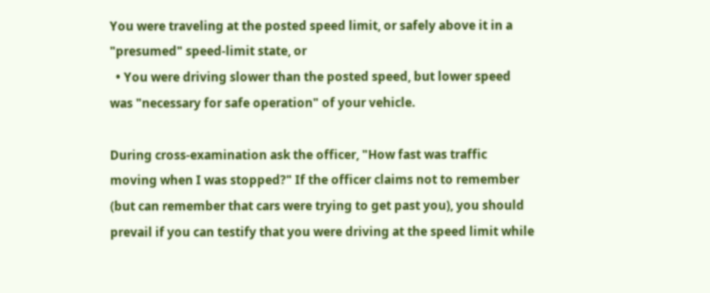You were traveling at the posted speed limit, or safely above it in a "presumed" speed-limit state, or
  • You were driving slower than the posted speed, but lower speed was "necessary for safe operation" of your vehicle.

During cross-examination ask the officer, "How fast was traffic moving when I was stopped?" If the officer claims not to remember (but can remember that cars were trying to get past you), you should prevail if you can testify that you were driving at the speed limit while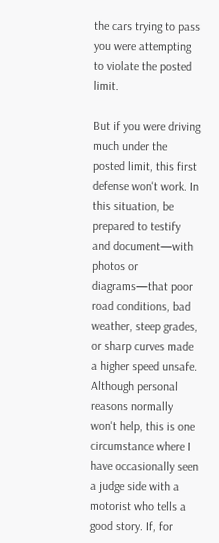the cars trying to pass you were attempting to violate the posted limit.

But if you were driving much under the posted limit, this first defense won't work. In this situation, be prepared to testify and document—with photos or diagrams—that poor road conditions, bad weather, steep grades, or sharp curves made a higher speed unsafe. Although personal reasons normally won't help, this is one circumstance where I have occasionally seen a judge side with a motorist who tells a good story. If, for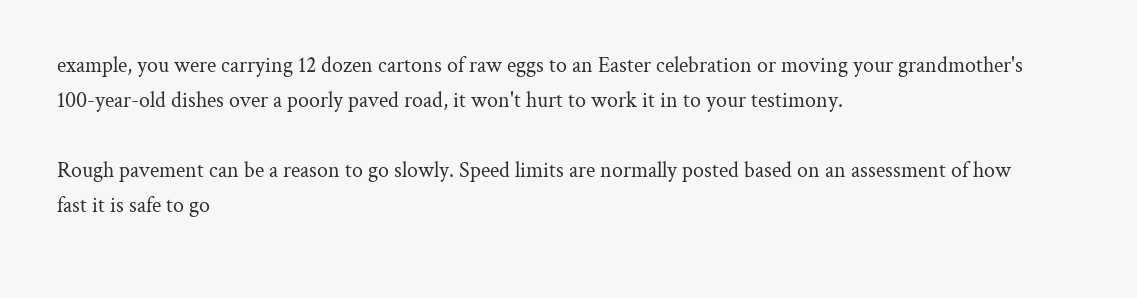example, you were carrying 12 dozen cartons of raw eggs to an Easter celebration or moving your grandmother's 100-year-old dishes over a poorly paved road, it won't hurt to work it in to your testimony.

Rough pavement can be a reason to go slowly. Speed limits are normally posted based on an assessment of how fast it is safe to go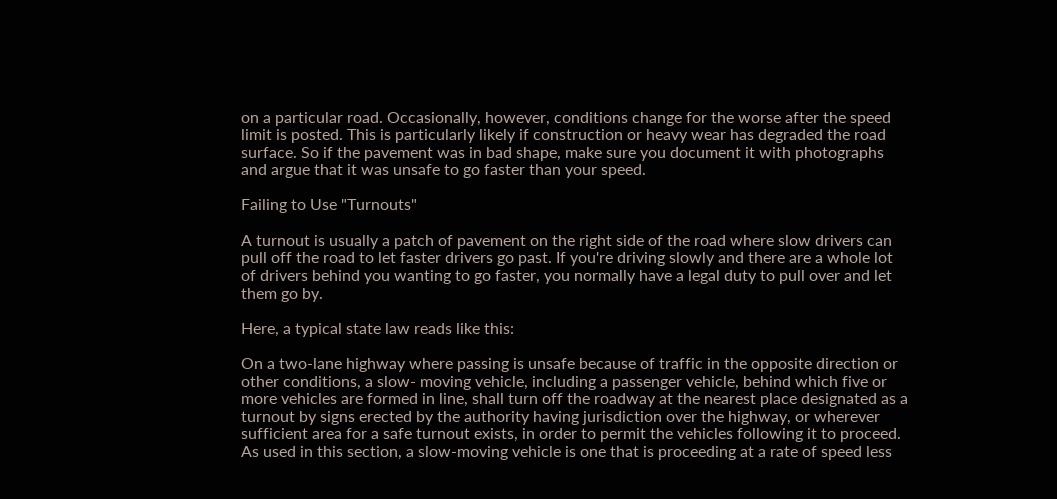on a particular road. Occasionally, however, conditions change for the worse after the speed limit is posted. This is particularly likely if construction or heavy wear has degraded the road surface. So if the pavement was in bad shape, make sure you document it with photographs and argue that it was unsafe to go faster than your speed.

Failing to Use "Turnouts"

A turnout is usually a patch of pavement on the right side of the road where slow drivers can pull off the road to let faster drivers go past. If you're driving slowly and there are a whole lot of drivers behind you wanting to go faster, you normally have a legal duty to pull over and let them go by.

Here, a typical state law reads like this:

On a two-lane highway where passing is unsafe because of traffic in the opposite direction or other conditions, a slow- moving vehicle, including a passenger vehicle, behind which five or more vehicles are formed in line, shall turn off the roadway at the nearest place designated as a turnout by signs erected by the authority having jurisdiction over the highway, or wherever sufficient area for a safe turnout exists, in order to permit the vehicles following it to proceed. As used in this section, a slow-moving vehicle is one that is proceeding at a rate of speed less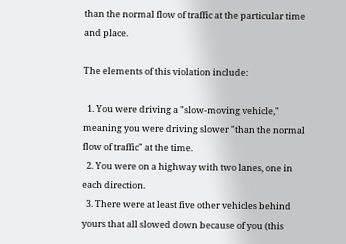than the normal flow of traffic at the particular time and place.

The elements of this violation include:

  1. You were driving a "slow-moving vehicle," meaning you were driving slower "than the normal flow of traffic" at the time.
  2. You were on a highway with two lanes, one in each direction.
  3. There were at least five other vehicles behind yours that all slowed down because of you (this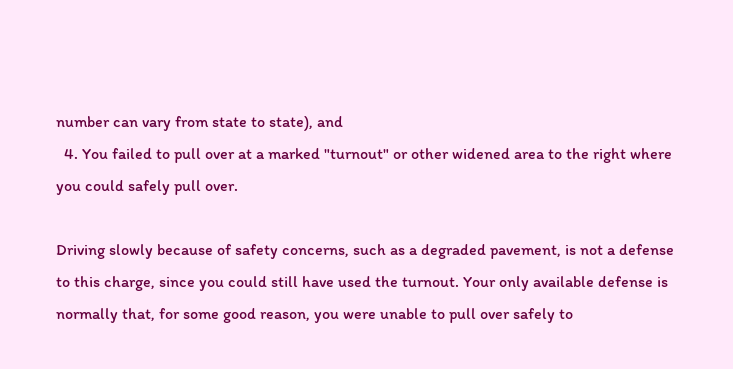number can vary from state to state), and
  4. You failed to pull over at a marked "turnout" or other widened area to the right where you could safely pull over.

Driving slowly because of safety concerns, such as a degraded pavement, is not a defense to this charge, since you could still have used the turnout. Your only available defense is normally that, for some good reason, you were unable to pull over safely to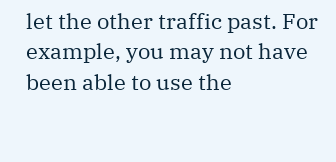let the other traffic past. For example, you may not have been able to use the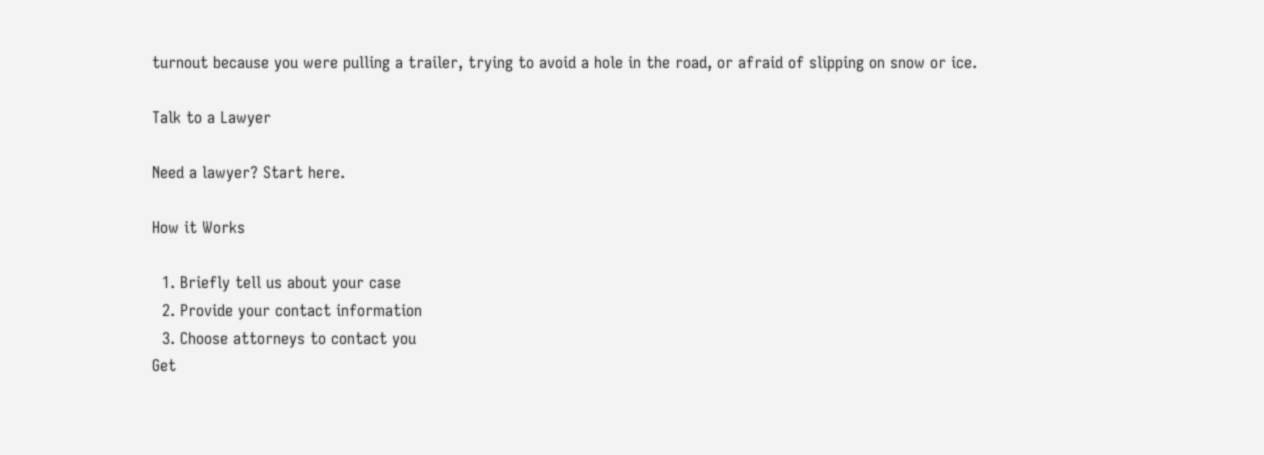turnout because you were pulling a trailer, trying to avoid a hole in the road, or afraid of slipping on snow or ice.

Talk to a Lawyer

Need a lawyer? Start here.

How it Works

  1. Briefly tell us about your case
  2. Provide your contact information
  3. Choose attorneys to contact you
Get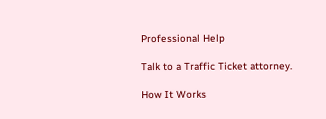Professional Help

Talk to a Traffic Ticket attorney.

How It Works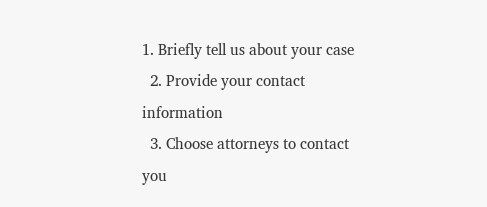1. Briefly tell us about your case
  2. Provide your contact information
  3. Choose attorneys to contact you